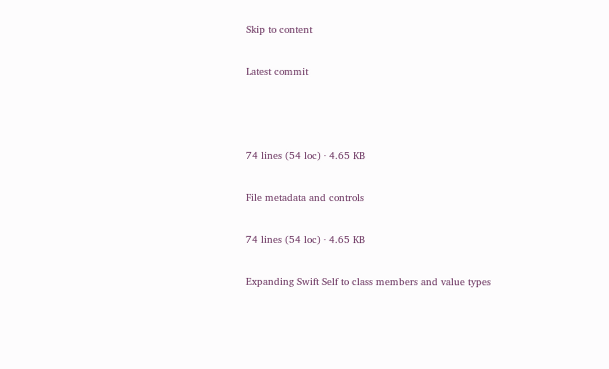Skip to content

Latest commit



74 lines (54 loc) · 4.65 KB

File metadata and controls

74 lines (54 loc) · 4.65 KB

Expanding Swift Self to class members and value types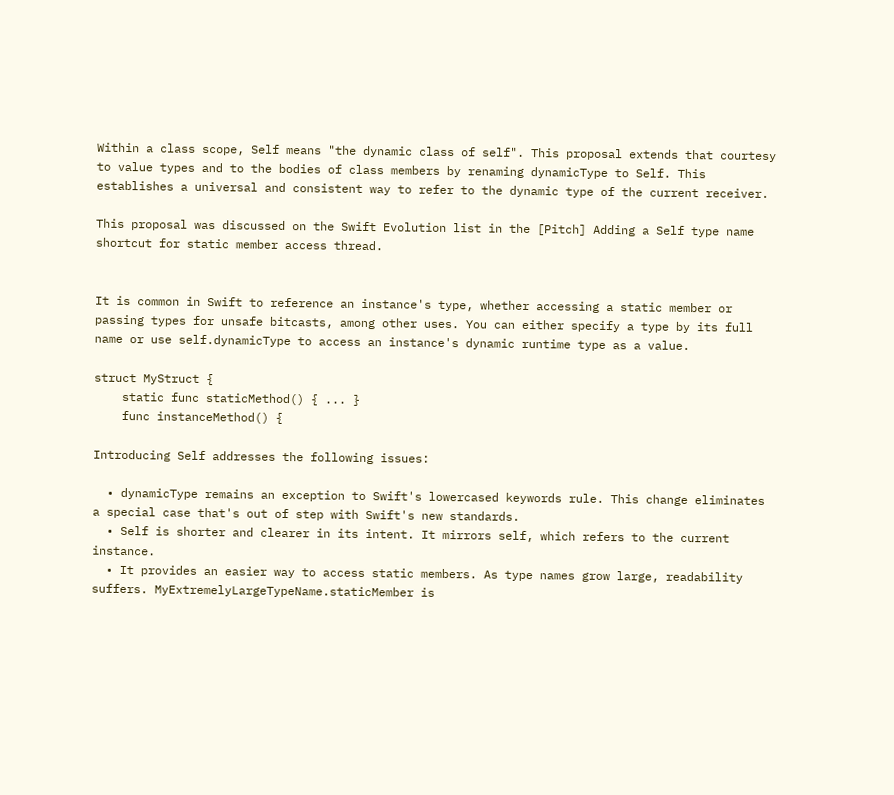Within a class scope, Self means "the dynamic class of self". This proposal extends that courtesy to value types and to the bodies of class members by renaming dynamicType to Self. This establishes a universal and consistent way to refer to the dynamic type of the current receiver.

This proposal was discussed on the Swift Evolution list in the [Pitch] Adding a Self type name shortcut for static member access thread.


It is common in Swift to reference an instance's type, whether accessing a static member or passing types for unsafe bitcasts, among other uses. You can either specify a type by its full name or use self.dynamicType to access an instance's dynamic runtime type as a value.

struct MyStruct {
    static func staticMethod() { ... }
    func instanceMethod() {

Introducing Self addresses the following issues:

  • dynamicType remains an exception to Swift's lowercased keywords rule. This change eliminates a special case that's out of step with Swift's new standards.
  • Self is shorter and clearer in its intent. It mirrors self, which refers to the current instance.
  • It provides an easier way to access static members. As type names grow large, readability suffers. MyExtremelyLargeTypeName.staticMember is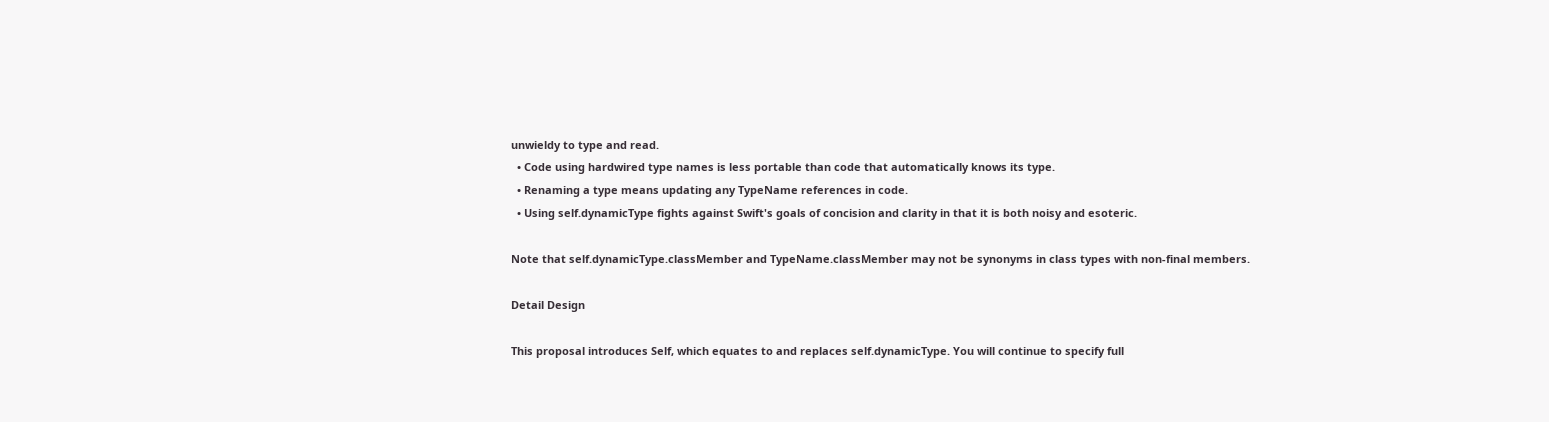unwieldy to type and read.
  • Code using hardwired type names is less portable than code that automatically knows its type.
  • Renaming a type means updating any TypeName references in code.
  • Using self.dynamicType fights against Swift's goals of concision and clarity in that it is both noisy and esoteric.

Note that self.dynamicType.classMember and TypeName.classMember may not be synonyms in class types with non-final members.

Detail Design

This proposal introduces Self, which equates to and replaces self.dynamicType. You will continue to specify full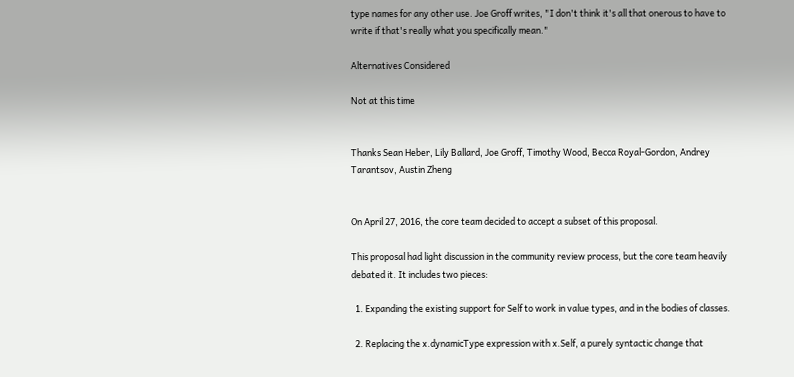type names for any other use. Joe Groff writes, "I don't think it's all that onerous to have to write if that's really what you specifically mean."

Alternatives Considered

Not at this time


Thanks Sean Heber, Lily Ballard, Joe Groff, Timothy Wood, Becca Royal-Gordon, Andrey Tarantsov, Austin Zheng


On April 27, 2016, the core team decided to accept a subset of this proposal.

This proposal had light discussion in the community review process, but the core team heavily debated it. It includes two pieces:

  1. Expanding the existing support for Self to work in value types, and in the bodies of classes.

  2. Replacing the x.dynamicType expression with x.Self, a purely syntactic change that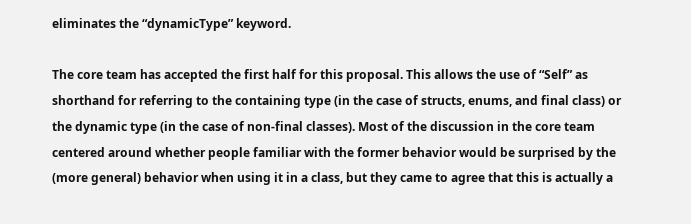eliminates the “dynamicType” keyword.

The core team has accepted the first half for this proposal. This allows the use of “Self” as shorthand for referring to the containing type (in the case of structs, enums, and final class) or the dynamic type (in the case of non-final classes). Most of the discussion in the core team centered around whether people familiar with the former behavior would be surprised by the (more general) behavior when using it in a class, but they came to agree that this is actually a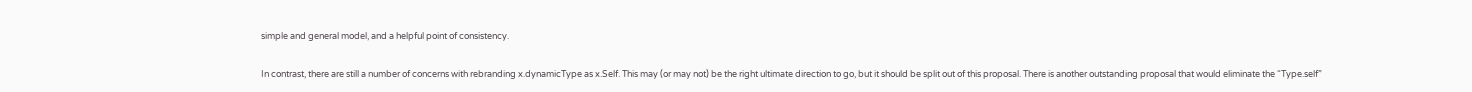simple and general model, and a helpful point of consistency.

In contrast, there are still a number of concerns with rebranding x.dynamicType as x.Self. This may (or may not) be the right ultimate direction to go, but it should be split out of this proposal. There is another outstanding proposal that would eliminate the “Type.self”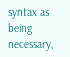syntax as being necessary,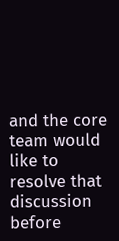and the core team would like to resolve that discussion before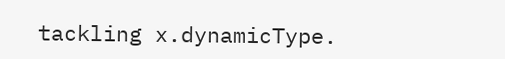tackling x.dynamicType.